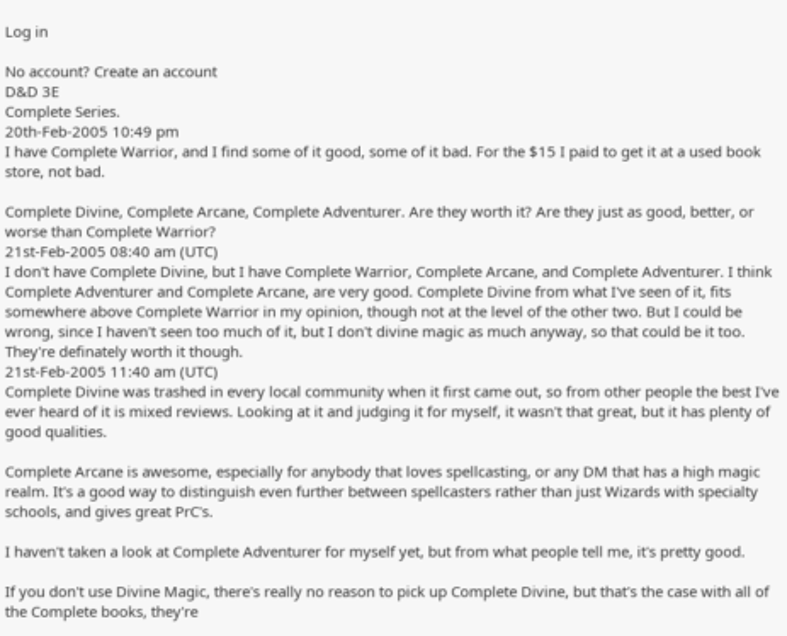Log in

No account? Create an account
D&D 3E
Complete Series.
20th-Feb-2005 10:49 pm
I have Complete Warrior, and I find some of it good, some of it bad. For the $15 I paid to get it at a used book store, not bad.

Complete Divine, Complete Arcane, Complete Adventurer. Are they worth it? Are they just as good, better, or worse than Complete Warrior?
21st-Feb-2005 08:40 am (UTC)
I don't have Complete Divine, but I have Complete Warrior, Complete Arcane, and Complete Adventurer. I think Complete Adventurer and Complete Arcane, are very good. Complete Divine from what I've seen of it, fits somewhere above Complete Warrior in my opinion, though not at the level of the other two. But I could be wrong, since I haven't seen too much of it, but I don't divine magic as much anyway, so that could be it too. They're definately worth it though.
21st-Feb-2005 11:40 am (UTC)
Complete Divine was trashed in every local community when it first came out, so from other people the best I've ever heard of it is mixed reviews. Looking at it and judging it for myself, it wasn't that great, but it has plenty of good qualities.

Complete Arcane is awesome, especially for anybody that loves spellcasting, or any DM that has a high magic realm. It's a good way to distinguish even further between spellcasters rather than just Wizards with specialty schools, and gives great PrC's.

I haven't taken a look at Complete Adventurer for myself yet, but from what people tell me, it's pretty good.

If you don't use Divine Magic, there's really no reason to pick up Complete Divine, but that's the case with all of the Complete books, they're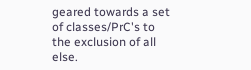geared towards a set of classes/PrC's to the exclusion of all else.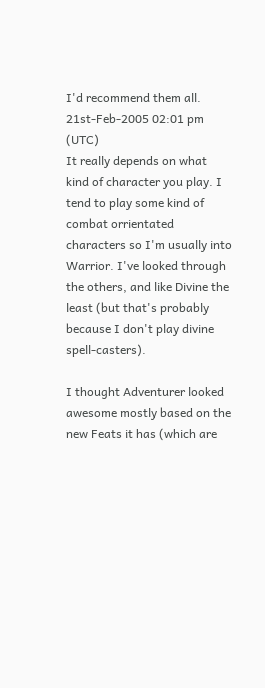I'd recommend them all.
21st-Feb-2005 02:01 pm (UTC)
It really depends on what kind of character you play. I tend to play some kind of combat orrientated characters so I'm usually into Warrior. I've looked through the others, and like Divine the least (but that's probably because I don't play divine spell-casters).

I thought Adventurer looked awesome mostly based on the new Feats it has (which are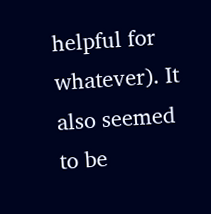helpful for whatever). It also seemed to be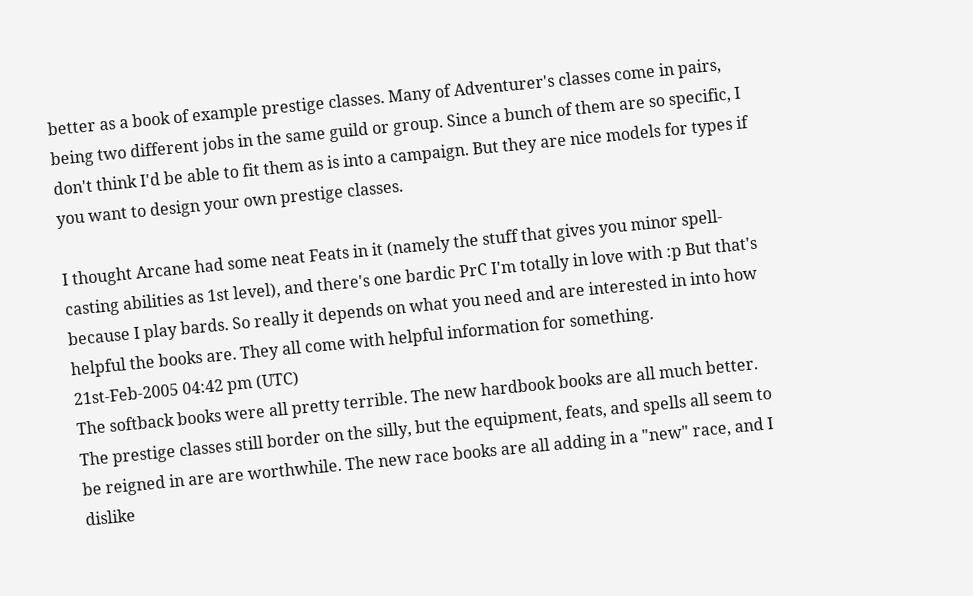better as a book of example prestige classes. Many of Adventurer's classes come in pairs, being two different jobs in the same guild or group. Since a bunch of them are so specific, I don't think I'd be able to fit them as is into a campaign. But they are nice models for types if you want to design your own prestige classes.

I thought Arcane had some neat Feats in it (namely the stuff that gives you minor spell-casting abilities as 1st level), and there's one bardic PrC I'm totally in love with :p But that's because I play bards. So really it depends on what you need and are interested in into how helpful the books are. They all come with helpful information for something.
21st-Feb-2005 04:42 pm (UTC)
The softback books were all pretty terrible. The new hardbook books are all much better. The prestige classes still border on the silly, but the equipment, feats, and spells all seem to be reigned in are are worthwhile. The new race books are all adding in a "new" race, and I dislike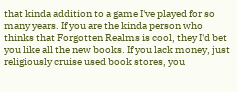that kinda addition to a game I've played for so many years. If you are the kinda person who thinks that Forgotten Realms is cool, they I'd bet you like all the new books. If you lack money, just religiously cruise used book stores, you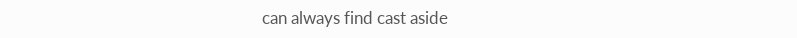can always find cast aside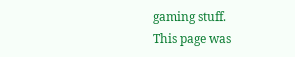gaming stuff.
This page was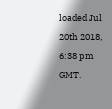loaded Jul 20th 2018, 6:38 pm GMT.